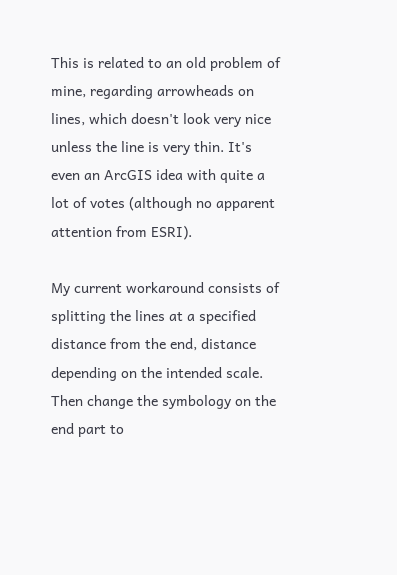This is related to an old problem of mine, regarding arrowheads on lines, which doesn't look very nice unless the line is very thin. It's even an ArcGIS idea with quite a lot of votes (although no apparent attention from ESRI).

My current workaround consists of splitting the lines at a specified distance from the end, distance depending on the intended scale. Then change the symbology on the end part to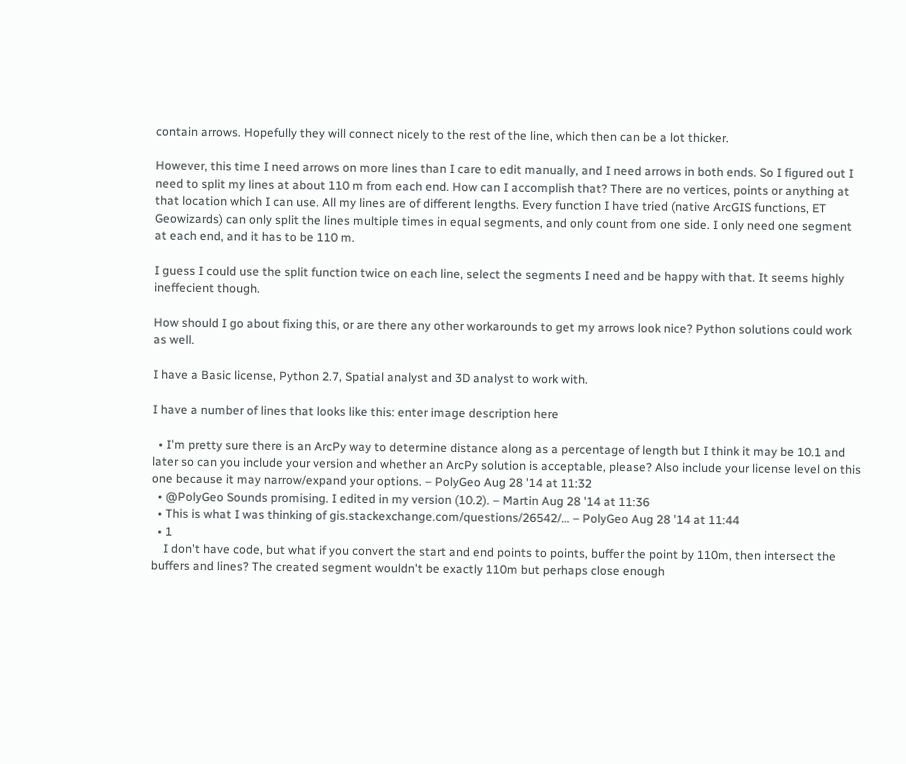contain arrows. Hopefully they will connect nicely to the rest of the line, which then can be a lot thicker.

However, this time I need arrows on more lines than I care to edit manually, and I need arrows in both ends. So I figured out I need to split my lines at about 110 m from each end. How can I accomplish that? There are no vertices, points or anything at that location which I can use. All my lines are of different lengths. Every function I have tried (native ArcGIS functions, ET Geowizards) can only split the lines multiple times in equal segments, and only count from one side. I only need one segment at each end, and it has to be 110 m.

I guess I could use the split function twice on each line, select the segments I need and be happy with that. It seems highly ineffecient though.

How should I go about fixing this, or are there any other workarounds to get my arrows look nice? Python solutions could work as well.

I have a Basic license, Python 2.7, Spatial analyst and 3D analyst to work with.

I have a number of lines that looks like this: enter image description here

  • I'm pretty sure there is an ArcPy way to determine distance along as a percentage of length but I think it may be 10.1 and later so can you include your version and whether an ArcPy solution is acceptable, please? Also include your license level on this one because it may narrow/expand your options. – PolyGeo Aug 28 '14 at 11:32
  • @PolyGeo Sounds promising. I edited in my version (10.2). – Martin Aug 28 '14 at 11:36
  • This is what I was thinking of gis.stackexchange.com/questions/26542/… – PolyGeo Aug 28 '14 at 11:44
  • 1
    I don't have code, but what if you convert the start and end points to points, buffer the point by 110m, then intersect the buffers and lines? The created segment wouldn't be exactly 110m but perhaps close enough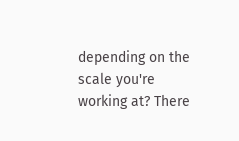depending on the scale you're working at? There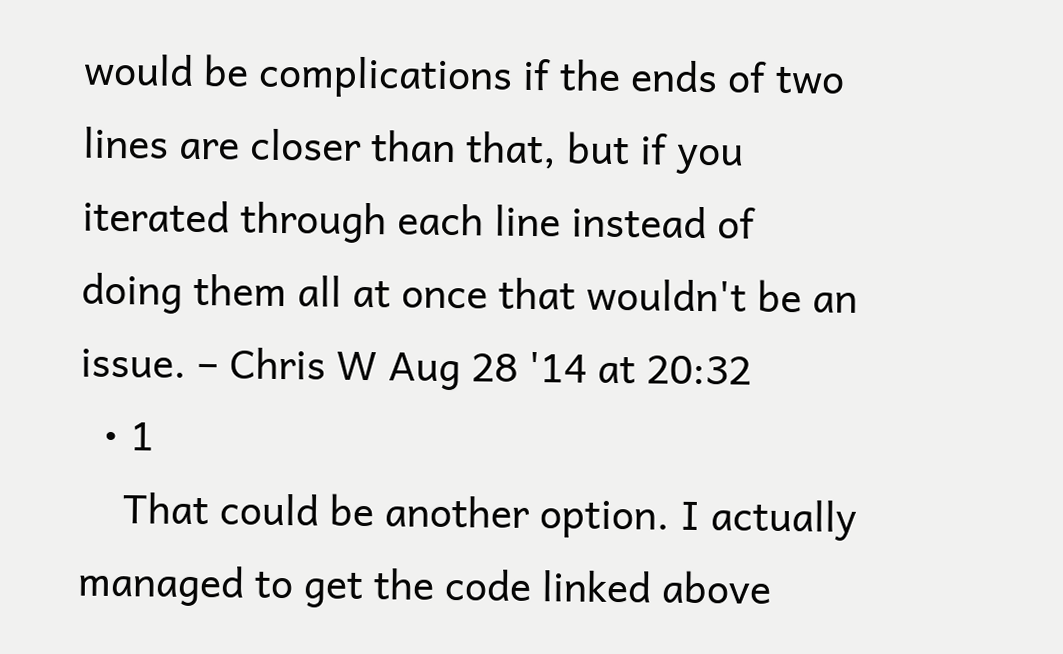would be complications if the ends of two lines are closer than that, but if you iterated through each line instead of doing them all at once that wouldn't be an issue. – Chris W Aug 28 '14 at 20:32
  • 1
    That could be another option. I actually managed to get the code linked above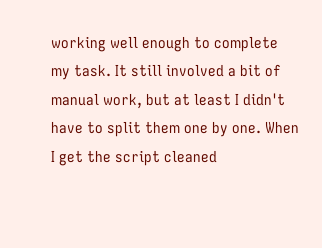working well enough to complete my task. It still involved a bit of manual work, but at least I didn't have to split them one by one. When I get the script cleaned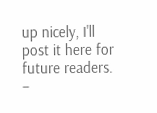up nicely, I'll post it here for future readers. –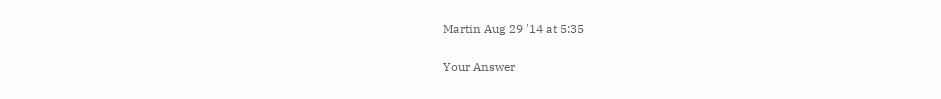Martin Aug 29 '14 at 5:35

Your Answer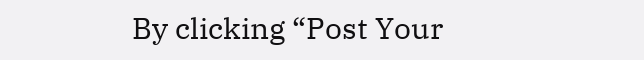By clicking “Post Your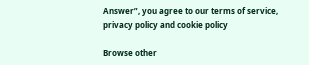Answer”, you agree to our terms of service, privacy policy and cookie policy

Browse other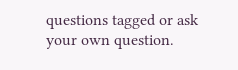questions tagged or ask your own question.